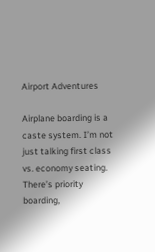Airport Adventures

Airplane boarding is a caste system. I’m not just talking first class vs. economy seating. There’s priority boarding,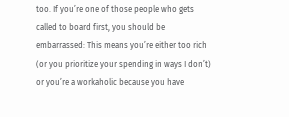too. If you’re one of those people who gets called to board first, you should be embarrassed: This means you’re either too rich (or you prioritize your spending in ways I don’t) or you’re a workaholic because you have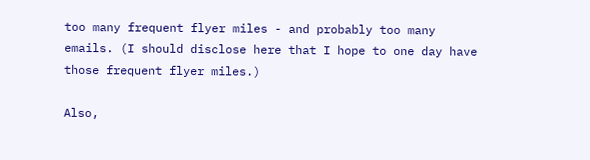too many frequent flyer miles - and probably too many emails. (I should disclose here that I hope to one day have those frequent flyer miles.)

Also,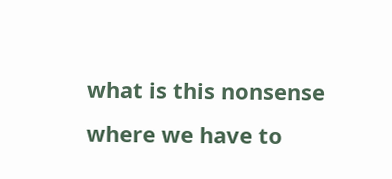what is this nonsense where we have to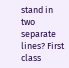stand in two separate lines? First class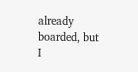already boarded, but I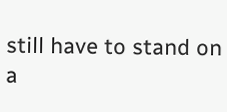still have to stand on a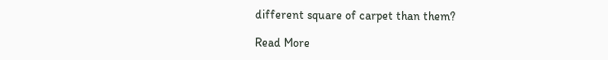different square of carpet than them?

Read More